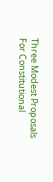Three Modest Proposals For Constitutional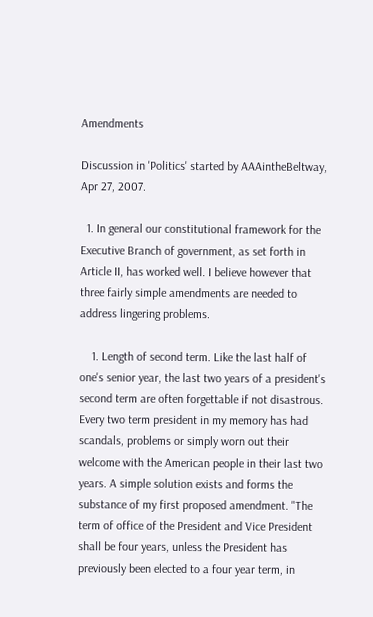Amendments

Discussion in 'Politics' started by AAAintheBeltway, Apr 27, 2007.

  1. In general our constitutional framework for the Executive Branch of government, as set forth in Article II, has worked well. I believe however that three fairly simple amendments are needed to address lingering problems.

    1. Length of second term. Like the last half of one's senior year, the last two years of a president's second term are often forgettable if not disastrous. Every two term president in my memory has had scandals, problems or simply worn out their welcome with the American people in their last two years. A simple solution exists and forms the substance of my first proposed amendment. "The term of office of the President and Vice President shall be four years, unless the President has previously been elected to a four year term, in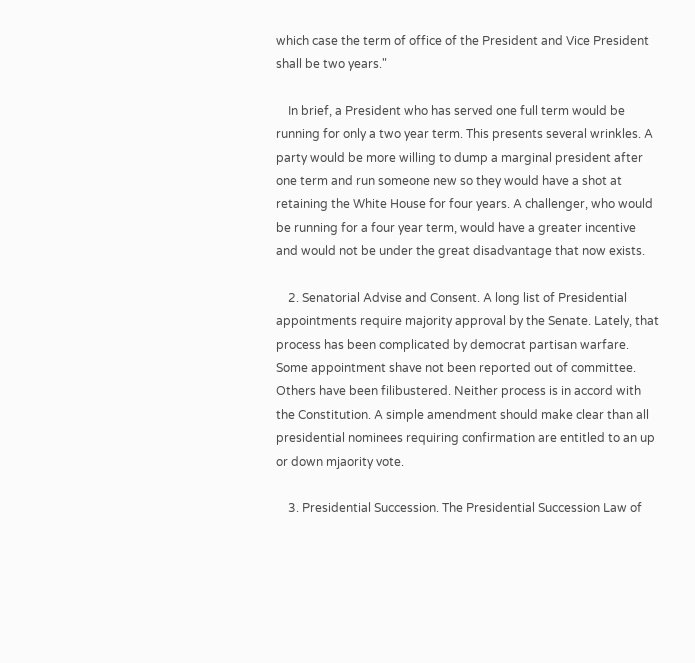which case the term of office of the President and Vice President shall be two years."

    In brief, a President who has served one full term would be running for only a two year term. This presents several wrinkles. A party would be more willing to dump a marginal president after one term and run someone new so they would have a shot at retaining the White House for four years. A challenger, who would be running for a four year term, would have a greater incentive and would not be under the great disadvantage that now exists.

    2. Senatorial Advise and Consent. A long list of Presidential appointments require majority approval by the Senate. Lately, that process has been complicated by democrat partisan warfare. Some appointment shave not been reported out of committee. Others have been filibustered. Neither process is in accord with the Constitution. A simple amendment should make clear than all presidential nominees requiring confirmation are entitled to an up or down mjaority vote.

    3. Presidential Succession. The Presidential Succession Law of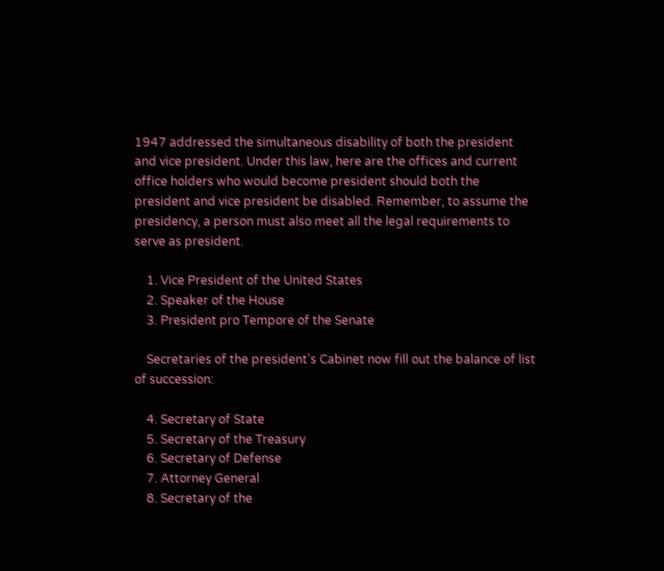1947 addressed the simultaneous disability of both the president and vice president. Under this law, here are the offices and current office holders who would become president should both the president and vice president be disabled. Remember, to assume the presidency, a person must also meet all the legal requirements to serve as president.

    1. Vice President of the United States
    2. Speaker of the House
    3. President pro Tempore of the Senate

    Secretaries of the president's Cabinet now fill out the balance of list of succession:

    4. Secretary of State
    5. Secretary of the Treasury
    6. Secretary of Defense
    7. Attorney General
    8. Secretary of the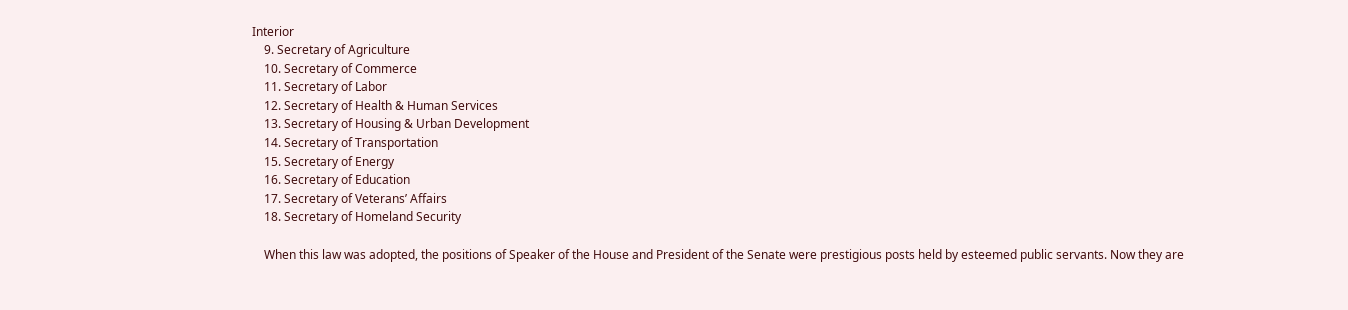Interior
    9. Secretary of Agriculture
    10. Secretary of Commerce
    11. Secretary of Labor
    12. Secretary of Health & Human Services
    13. Secretary of Housing & Urban Development
    14. Secretary of Transportation
    15. Secretary of Energy
    16. Secretary of Education
    17. Secretary of Veterans’ Affairs
    18. Secretary of Homeland Security

    When this law was adopted, the positions of Speaker of the House and President of the Senate were prestigious posts held by esteemed public servants. Now they are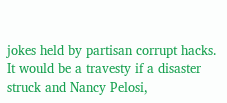jokes held by partisan corrupt hacks. It would be a travesty if a disaster struck and Nancy Pelosi,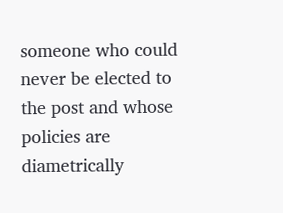someone who could never be elected to the post and whose policies are diametrically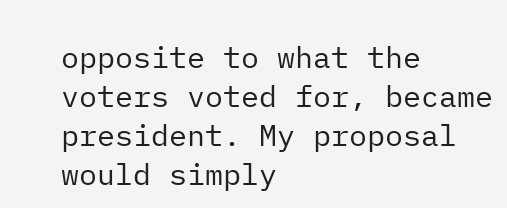opposite to what the voters voted for, became president. My proposal would simply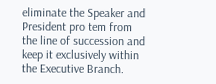eliminate the Speaker and President pro tem from the line of succession and keep it exclusively within the Executive Branch.